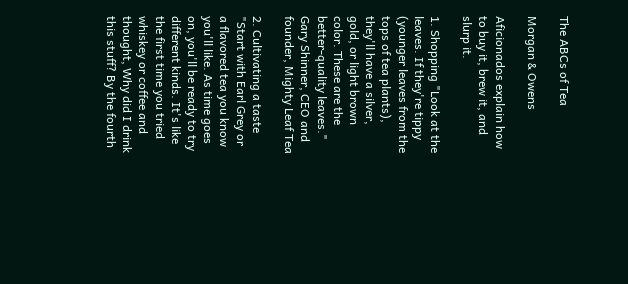The ABCs of Tea

Morgan & Owens

Aficionados explain how to buy it, brew it, and slurp it.

1. Shopping "Look at the leaves. If they're tippy (younger leaves from the tops of tea plants), they'll have a silver, gold, or light brown color. These are the better-quality leaves." Gary Shinner, CEO and founder, Mighty Leaf Tea

2. Cultivating a taste "Start with Earl Grey or a flavored tea you know you'll like. As time goes on, you'll be ready to try different kinds. It's like the first time you tried whiskey or coffee and thought, Why did I drink this stuff? By the fourth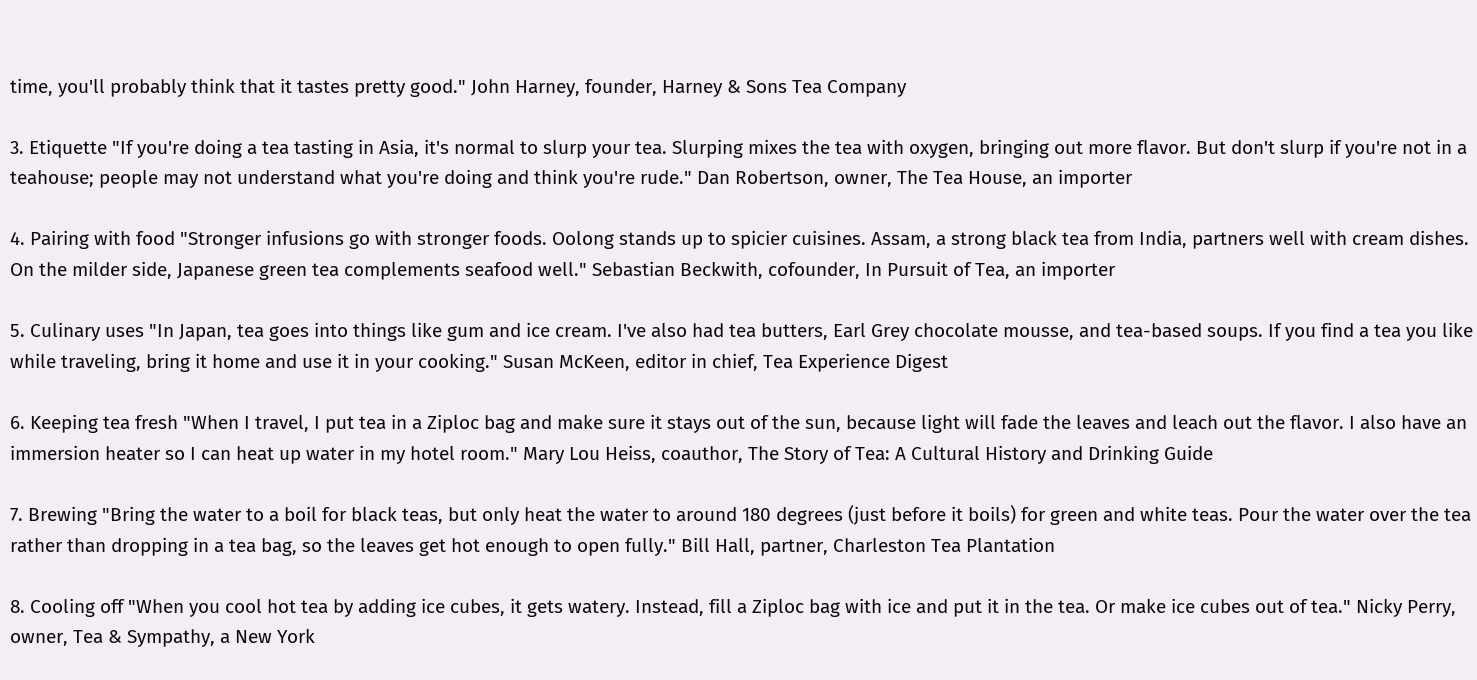time, you'll probably think that it tastes pretty good." John Harney, founder, Harney & Sons Tea Company

3. Etiquette "If you're doing a tea tasting in Asia, it's normal to slurp your tea. Slurping mixes the tea with oxygen, bringing out more flavor. But don't slurp if you're not in a teahouse; people may not understand what you're doing and think you're rude." Dan Robertson, owner, The Tea House, an importer

4. Pairing with food "Stronger infusions go with stronger foods. Oolong stands up to spicier cuisines. Assam, a strong black tea from India, partners well with cream dishes. On the milder side, Japanese green tea complements seafood well." Sebastian Beckwith, cofounder, In Pursuit of Tea, an importer

5. Culinary uses "In Japan, tea goes into things like gum and ice cream. I've also had tea butters, Earl Grey chocolate mousse, and tea-based soups. If you find a tea you like while traveling, bring it home and use it in your cooking." Susan McKeen, editor in chief, Tea Experience Digest

6. Keeping tea fresh "When I travel, I put tea in a Ziploc bag and make sure it stays out of the sun, because light will fade the leaves and leach out the flavor. I also have an immersion heater so I can heat up water in my hotel room." Mary Lou Heiss, coauthor, The Story of Tea: A Cultural History and Drinking Guide

7. Brewing "Bring the water to a boil for black teas, but only heat the water to around 180 degrees (just before it boils) for green and white teas. Pour the water over the tea rather than dropping in a tea bag, so the leaves get hot enough to open fully." Bill Hall, partner, Charleston Tea Plantation

8. Cooling off "When you cool hot tea by adding ice cubes, it gets watery. Instead, fill a Ziploc bag with ice and put it in the tea. Or make ice cubes out of tea." Nicky Perry, owner, Tea & Sympathy, a New York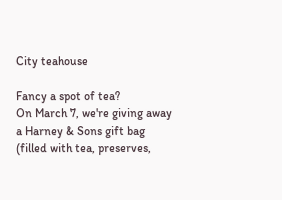City teahouse

Fancy a spot of tea?
On March 7, we're giving away a Harney & Sons gift bag (filled with tea, preserves,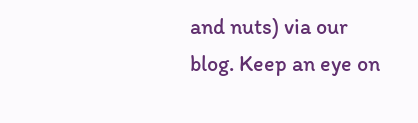and nuts) via our blog. Keep an eye on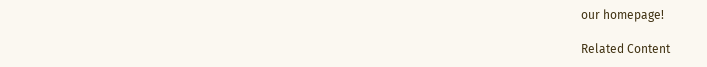our homepage!

Related Content